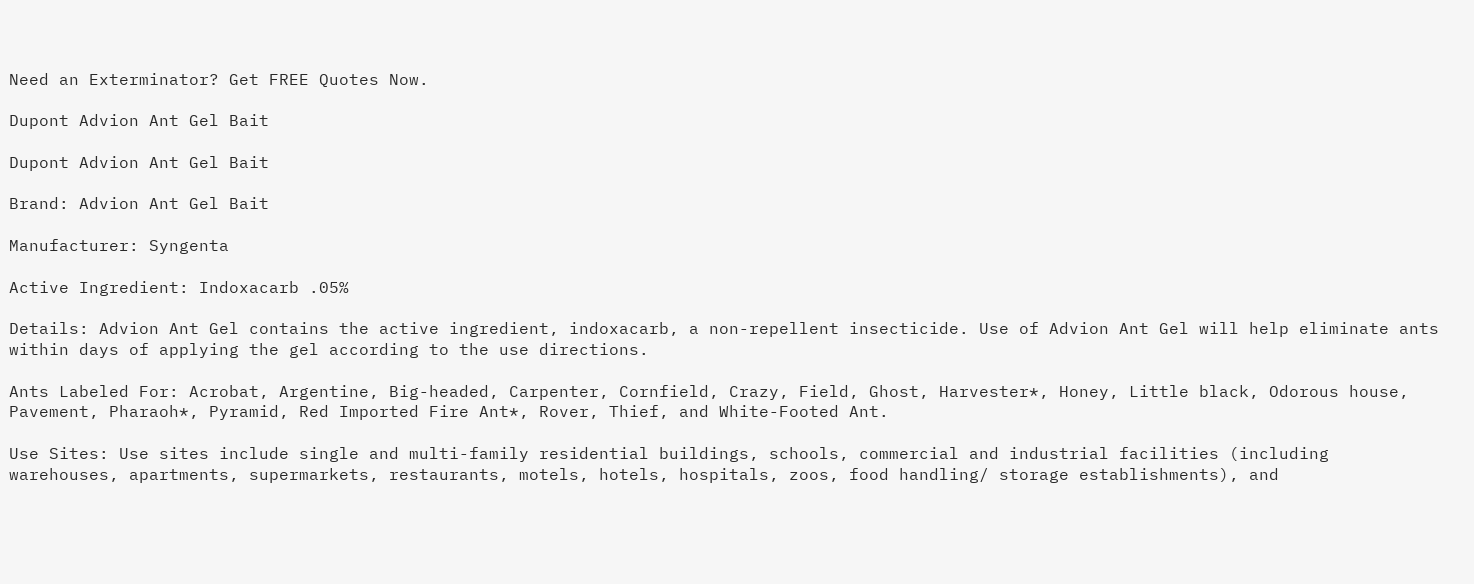Need an Exterminator? Get FREE Quotes Now.

Dupont Advion Ant Gel Bait

Dupont Advion Ant Gel Bait

Brand: Advion Ant Gel Bait

Manufacturer: Syngenta

Active Ingredient: Indoxacarb .05%

Details: Advion Ant Gel contains the active ingredient, indoxacarb, a non-repellent insecticide. Use of Advion Ant Gel will help eliminate ants within days of applying the gel according to the use directions.

Ants Labeled For: Acrobat, Argentine, Big-headed, Carpenter, Cornfield, Crazy, Field, Ghost, Harvester*, Honey, Little black, Odorous house, Pavement, Pharaoh*, Pyramid, Red Imported Fire Ant*, Rover, Thief, and White-Footed Ant.

Use Sites: Use sites include single and multi-family residential buildings, schools, commercial and industrial facilities (including warehouses, apartments, supermarkets, restaurants, motels, hotels, hospitals, zoos, food handling/ storage establishments), and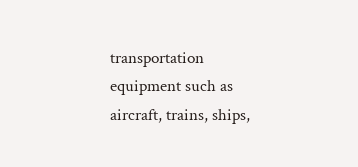transportation equipment such as aircraft, trains, ships,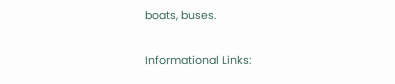boats, buses.

Informational Links: